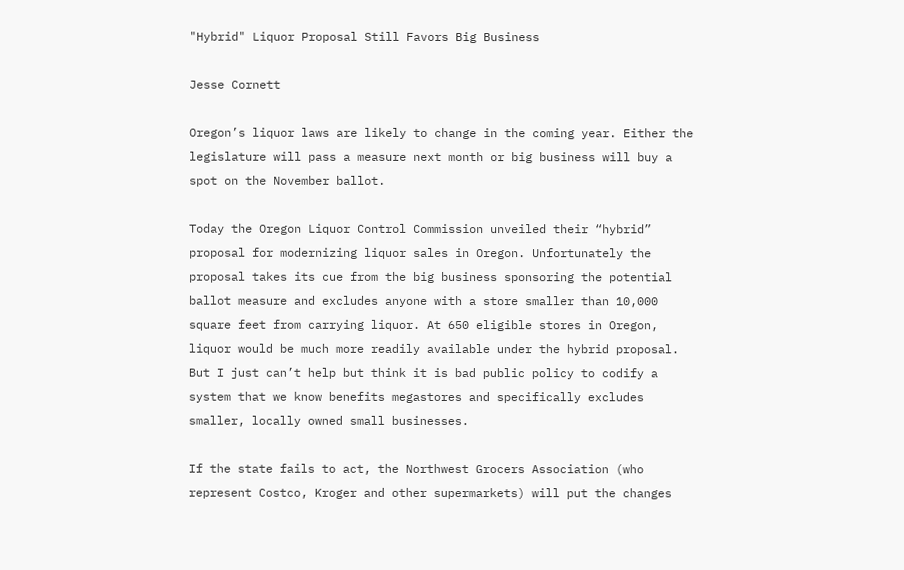"Hybrid" Liquor Proposal Still Favors Big Business

Jesse Cornett

Oregon’s liquor laws are likely to change in the coming year. Either the legislature will pass a measure next month or big business will buy a spot on the November ballot.

Today the Oregon Liquor Control Commission unveiled their “hybrid” proposal for modernizing liquor sales in Oregon. Unfortunately the proposal takes its cue from the big business sponsoring the potential ballot measure and excludes anyone with a store smaller than 10,000 square feet from carrying liquor. At 650 eligible stores in Oregon, liquor would be much more readily available under the hybrid proposal. But I just can’t help but think it is bad public policy to codify a system that we know benefits megastores and specifically excludes smaller, locally owned small businesses.

If the state fails to act, the Northwest Grocers Association (who represent Costco, Kroger and other supermarkets) will put the changes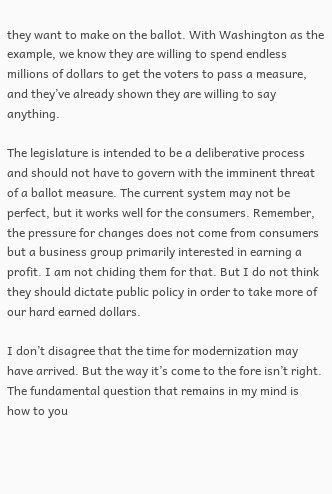they want to make on the ballot. With Washington as the example, we know they are willing to spend endless millions of dollars to get the voters to pass a measure, and they’ve already shown they are willing to say anything.

The legislature is intended to be a deliberative process and should not have to govern with the imminent threat of a ballot measure. The current system may not be perfect, but it works well for the consumers. Remember, the pressure for changes does not come from consumers but a business group primarily interested in earning a profit. I am not chiding them for that. But I do not think they should dictate public policy in order to take more of our hard earned dollars.

I don’t disagree that the time for modernization may have arrived. But the way it’s come to the fore isn’t right. The fundamental question that remains in my mind is how to you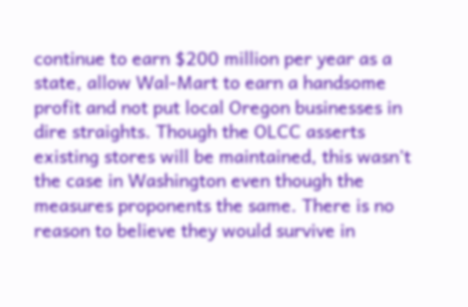continue to earn $200 million per year as a state, allow Wal-Mart to earn a handsome profit and not put local Oregon businesses in dire straights. Though the OLCC asserts existing stores will be maintained, this wasn’t the case in Washington even though the measures proponents the same. There is no reason to believe they would survive in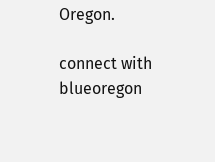Oregon.

connect with blueoregon